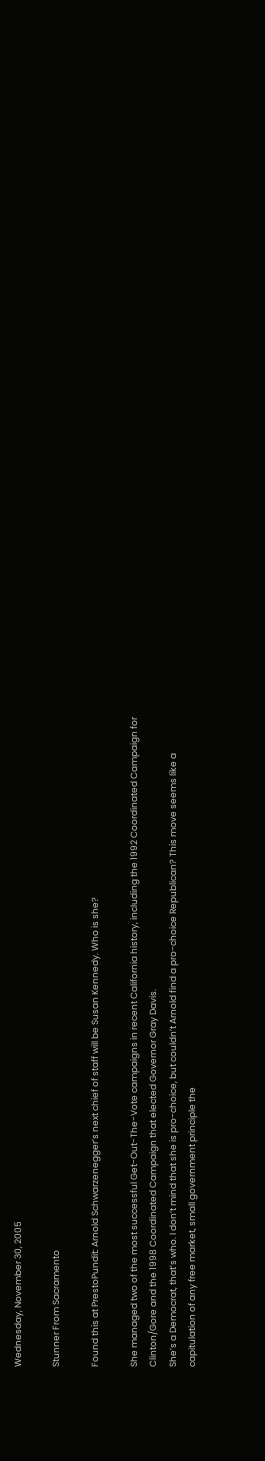Wednesday, November 30, 2005

Stunner From Sacramento

Found this at PrestoPundit: Arnold Schwarzenegger’s next chief of staff will be Susan Kennedy. Who is she?

She managed two of the most successful Get-Out-The-Vote campaigns in recent California history, including the 1992 Coordinated Campaign for Clinton/Gore and the 1998 Coordinated Campaign that elected Governor Gray Davis.
She’s a Democrat, that’s who. I don’t mind that she is pro-choice, but couldn’t Arnold find a pro-choice Republican? This move seems like a capitulation of any free market, small government principle the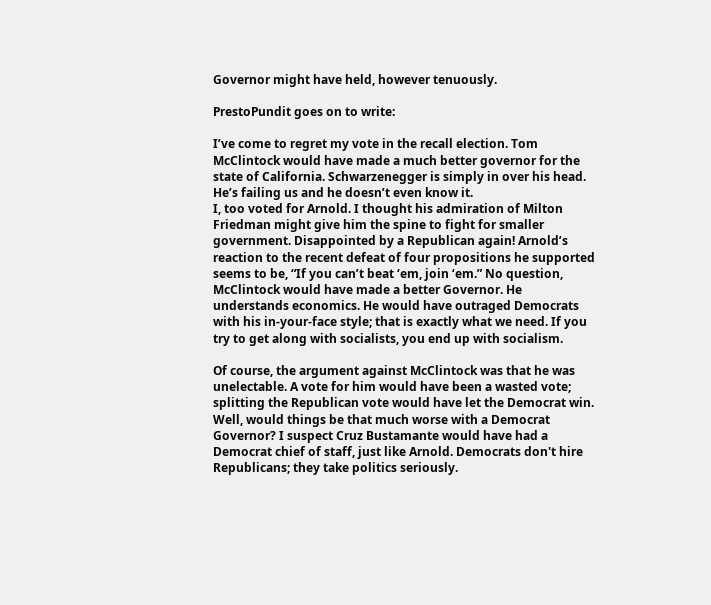Governor might have held, however tenuously.

PrestoPundit goes on to write:

I’ve come to regret my vote in the recall election. Tom McClintock would have made a much better governor for the state of California. Schwarzenegger is simply in over his head. He’s failing us and he doesn’t even know it.
I, too voted for Arnold. I thought his admiration of Milton Friedman might give him the spine to fight for smaller government. Disappointed by a Republican again! Arnold’s reaction to the recent defeat of four propositions he supported seems to be, “If you can’t beat ‘em, join ‘em.” No question, McClintock would have made a better Governor. He understands economics. He would have outraged Democrats with his in-your-face style; that is exactly what we need. If you try to get along with socialists, you end up with socialism.

Of course, the argument against McClintock was that he was unelectable. A vote for him would have been a wasted vote; splitting the Republican vote would have let the Democrat win. Well, would things be that much worse with a Democrat Governor? I suspect Cruz Bustamante would have had a Democrat chief of staff, just like Arnold. Democrats don't hire Republicans; they take politics seriously.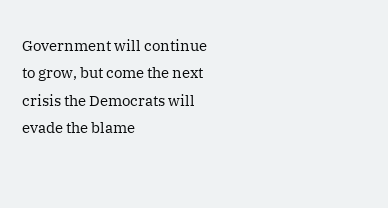Government will continue to grow, but come the next crisis the Democrats will evade the blame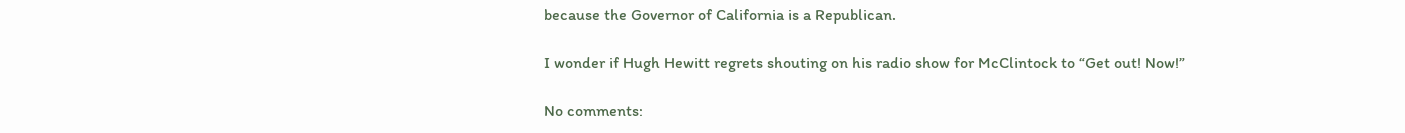because the Governor of California is a Republican.

I wonder if Hugh Hewitt regrets shouting on his radio show for McClintock to “Get out! Now!”

No comments: